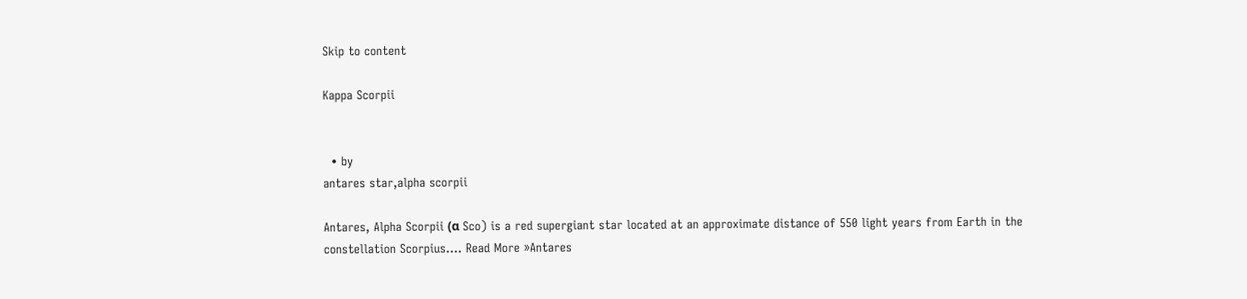Skip to content

Kappa Scorpii


  • by
antares star,alpha scorpii

Antares, Alpha Scorpii (α Sco) is a red supergiant star located at an approximate distance of 550 light years from Earth in the constellation Scorpius.… Read More »Antares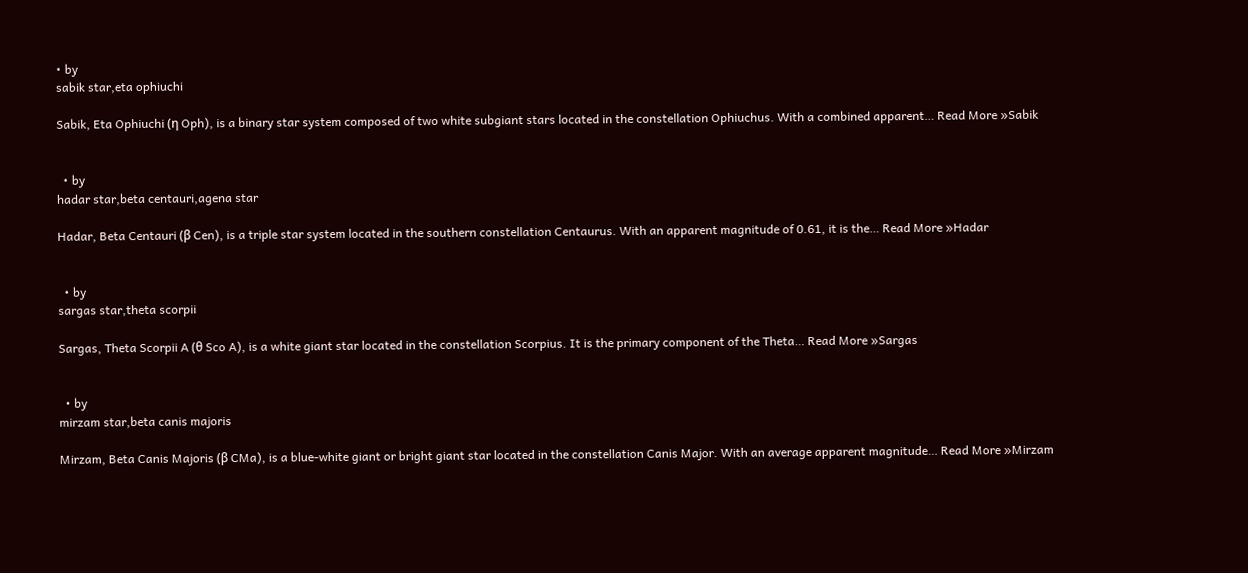• by
sabik star,eta ophiuchi

Sabik, Eta Ophiuchi (η Oph), is a binary star system composed of two white subgiant stars located in the constellation Ophiuchus. With a combined apparent… Read More »Sabik


  • by
hadar star,beta centauri,agena star

Hadar, Beta Centauri (β Cen), is a triple star system located in the southern constellation Centaurus. With an apparent magnitude of 0.61, it is the… Read More »Hadar


  • by
sargas star,theta scorpii

Sargas, Theta Scorpii A (θ Sco A), is a white giant star located in the constellation Scorpius. It is the primary component of the Theta… Read More »Sargas


  • by
mirzam star,beta canis majoris

Mirzam, Beta Canis Majoris (β CMa), is a blue-white giant or bright giant star located in the constellation Canis Major. With an average apparent magnitude… Read More »Mirzam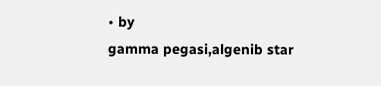• by
gamma pegasi,algenib star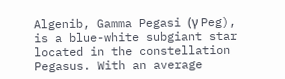Algenib, Gamma Pegasi (γ Peg), is a blue-white subgiant star located in the constellation Pegasus. With an average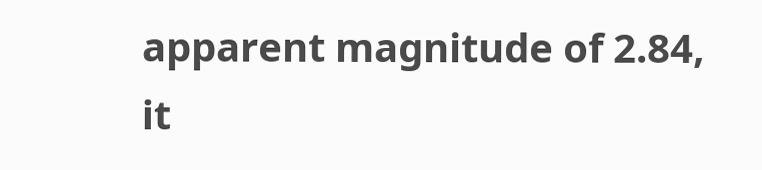apparent magnitude of 2.84, it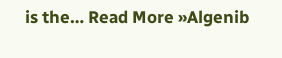is the… Read More »Algenib